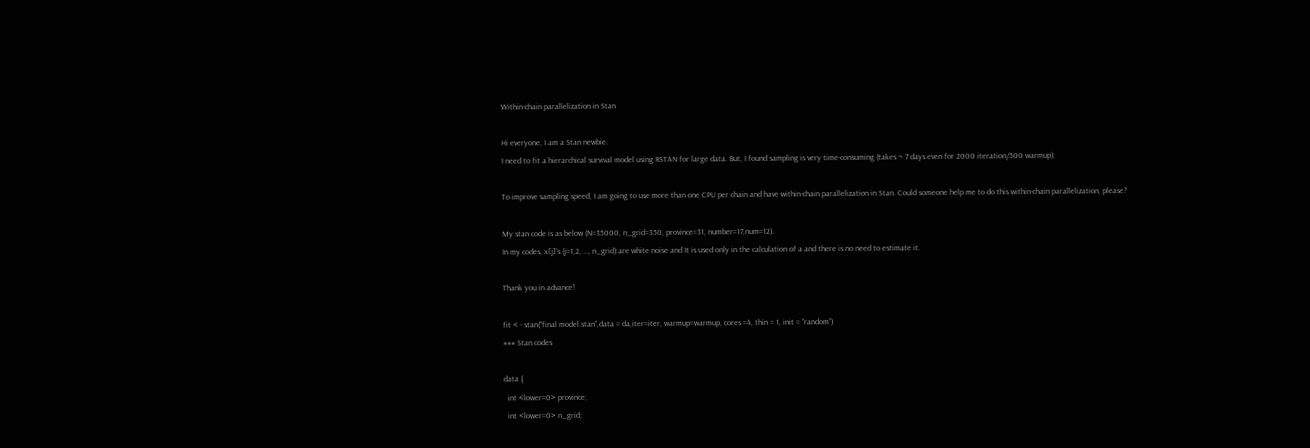Within-chain parallelization in Stan

Hi everyone, I am a Stan newbie.
I need to fit a hierarchical survival model using RSTAN for large data. But, I found sampling is very time-consuming (takes ~ 7 days even for 2000 iteration/500 warmup).

To improve sampling speed, I am going to use more than one CPU per chain and have within-chain parallelization in Stan. Could someone help me to do this within-chain parallelization, please?

My stan code is as below (N=35000, n_grid=350, province=31, number=17,num=12).
In my codes, x[j]'s (j=1,2, …, n_grid) are white noise and It is used only in the calculation of a and there is no need to estimate it.

Thank you in advance!

fit < - stan(“final model.stan”,data = da,iter=iter, warmup=warmup, cores =4, thin = 1, init = “random”)
### Stan codes

data {
  int <lower=0> province;
  int <lower=0> n_grid;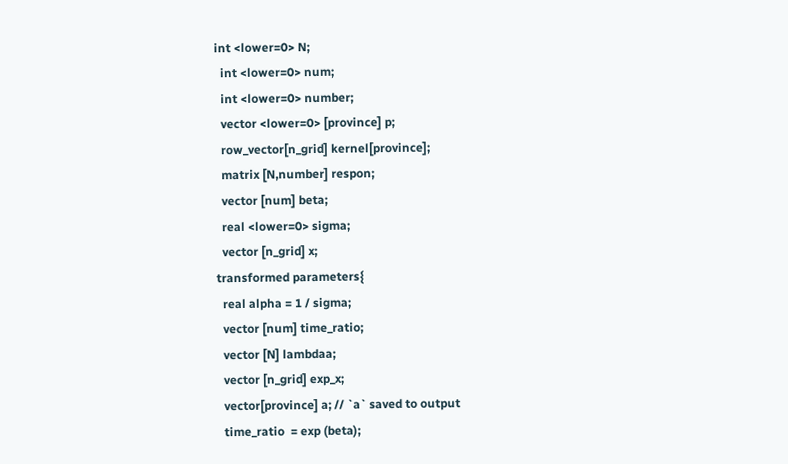int <lower=0> N;
  int <lower=0> num;
  int <lower=0> number;
  vector <lower=0> [province] p;
  row_vector[n_grid] kernel[province];
  matrix [N,number] respon;
  vector [num] beta;
  real <lower=0> sigma;
  vector [n_grid] x;
transformed parameters{
  real alpha = 1 / sigma;
  vector [num] time_ratio;
  vector [N] lambdaa;
  vector [n_grid] exp_x;
  vector[province] a; // `a` saved to output
  time_ratio  = exp (beta);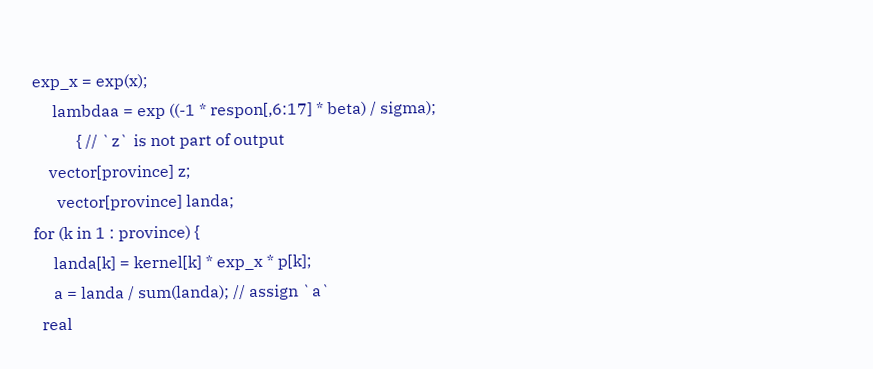exp_x = exp(x);
     lambdaa = exp ((-1 * respon[,6:17] * beta) / sigma);
           { // `z` is not part of output
    vector[province] z;
      vector[province] landa;
for (k in 1 : province) {
     landa[k] = kernel[k] * exp_x * p[k];
     a = landa / sum(landa); // assign `a`
  real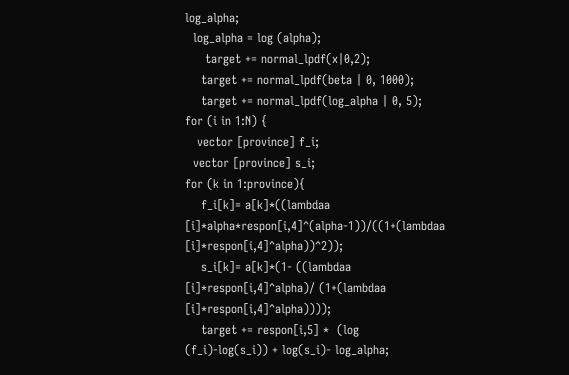log_alpha;
  log_alpha = log (alpha);
     target += normal_lpdf(x|0,2);
    target += normal_lpdf(beta | 0, 1000);
    target += normal_lpdf(log_alpha | 0, 5);
for (i in 1:N) {
   vector [province] f_i;
  vector [province] s_i;
for (k in 1:province){
    f_i[k]= a[k]*((lambdaa [i]*alpha*respon[i,4]^(alpha-1))/((1+(lambdaa [i]*respon[i,4]^alpha))^2));
    s_i[k]= a[k]*(1- ((lambdaa [i]*respon[i,4]^alpha)/ (1+(lambdaa [i]*respon[i,4]^alpha))));
    target += respon[i,5] *  (log (f_i)-log(s_i)) + log(s_i)- log_alpha;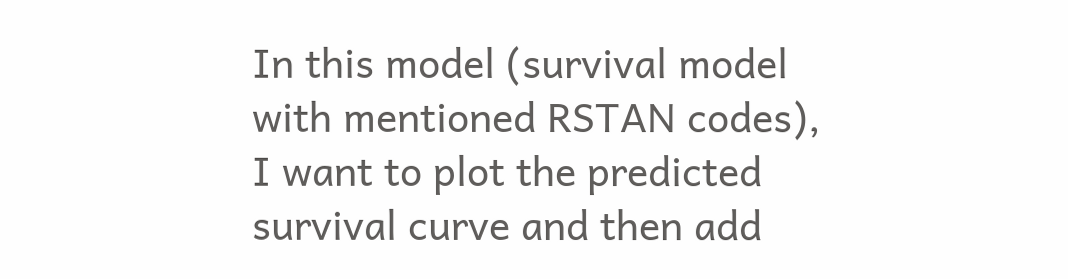In this model (survival model with mentioned RSTAN codes), I want to plot the predicted survival curve and then add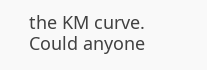the KM curve. Could anyone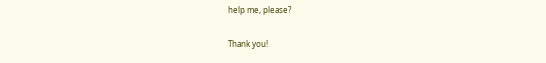help me, please?

Thank you!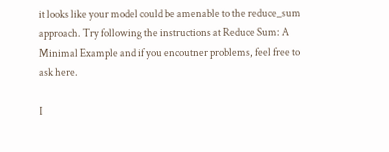it looks like your model could be amenable to the reduce_sum approach. Try following the instructions at Reduce Sum: A Minimal Example and if you encoutner problems, feel free to ask here.

I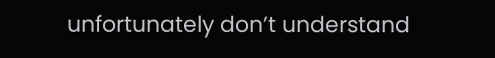unfortunately don’t understand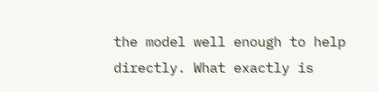the model well enough to help directly. What exactly is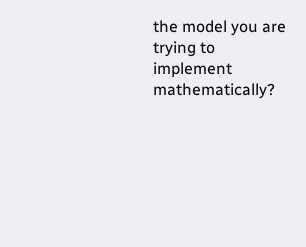the model you are trying to implement mathematically?